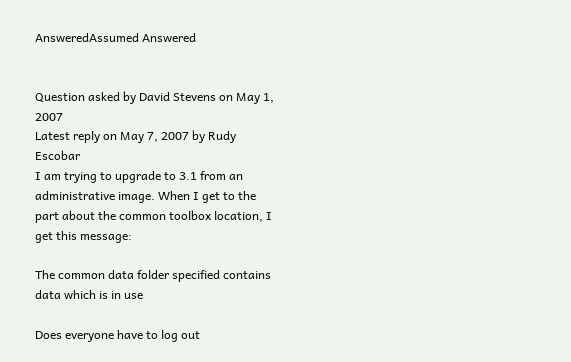AnsweredAssumed Answered


Question asked by David Stevens on May 1, 2007
Latest reply on May 7, 2007 by Rudy Escobar
I am trying to upgrade to 3.1 from an administrative image. When I get to the part about the common toolbox location, I get this message:

The common data folder specified contains data which is in use

Does everyone have to log out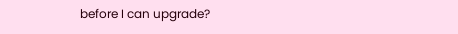before I can upgrade?